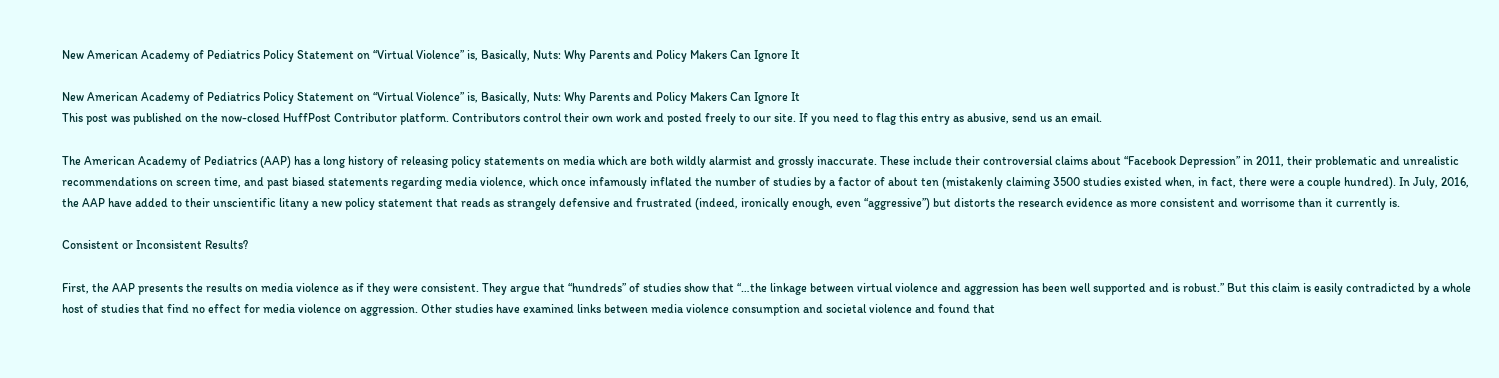New American Academy of Pediatrics Policy Statement on “Virtual Violence” is, Basically, Nuts: Why Parents and Policy Makers Can Ignore It

New American Academy of Pediatrics Policy Statement on “Virtual Violence” is, Basically, Nuts: Why Parents and Policy Makers Can Ignore It
This post was published on the now-closed HuffPost Contributor platform. Contributors control their own work and posted freely to our site. If you need to flag this entry as abusive, send us an email.

The American Academy of Pediatrics (AAP) has a long history of releasing policy statements on media which are both wildly alarmist and grossly inaccurate. These include their controversial claims about “Facebook Depression” in 2011, their problematic and unrealistic recommendations on screen time, and past biased statements regarding media violence, which once infamously inflated the number of studies by a factor of about ten (mistakenly claiming 3500 studies existed when, in fact, there were a couple hundred). In July, 2016, the AAP have added to their unscientific litany a new policy statement that reads as strangely defensive and frustrated (indeed, ironically enough, even “aggressive”) but distorts the research evidence as more consistent and worrisome than it currently is.

Consistent or Inconsistent Results?

First, the AAP presents the results on media violence as if they were consistent. They argue that “hundreds” of studies show that “…the linkage between virtual violence and aggression has been well supported and is robust.” But this claim is easily contradicted by a whole host of studies that find no effect for media violence on aggression. Other studies have examined links between media violence consumption and societal violence and found that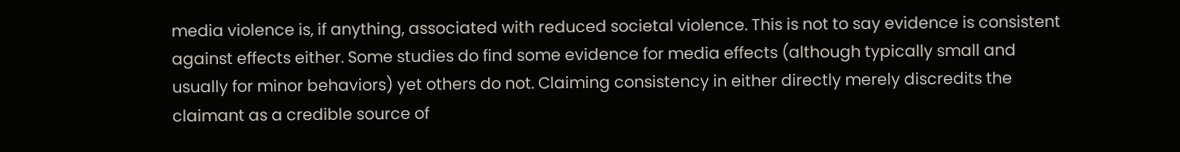media violence is, if anything, associated with reduced societal violence. This is not to say evidence is consistent against effects either. Some studies do find some evidence for media effects (although typically small and usually for minor behaviors) yet others do not. Claiming consistency in either directly merely discredits the claimant as a credible source of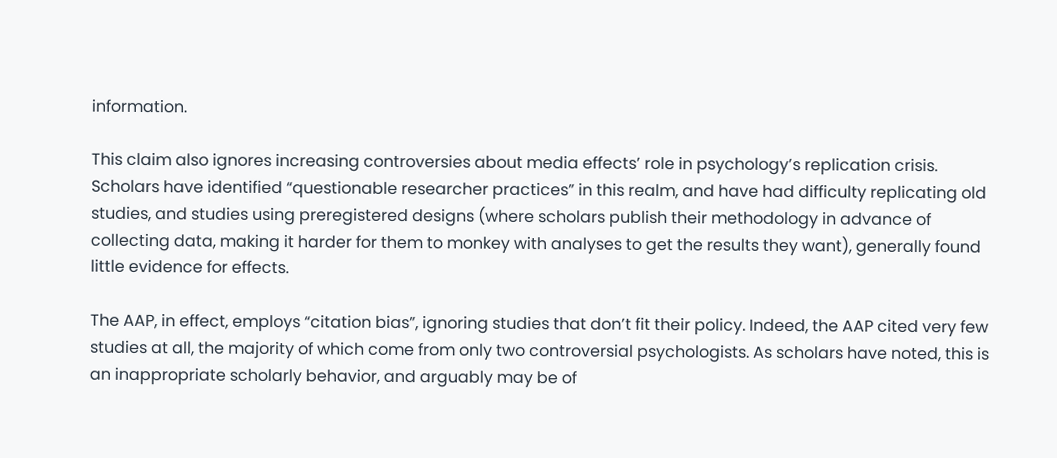information.

This claim also ignores increasing controversies about media effects’ role in psychology’s replication crisis. Scholars have identified “questionable researcher practices” in this realm, and have had difficulty replicating old studies, and studies using preregistered designs (where scholars publish their methodology in advance of collecting data, making it harder for them to monkey with analyses to get the results they want), generally found little evidence for effects.

The AAP, in effect, employs “citation bias”, ignoring studies that don’t fit their policy. Indeed, the AAP cited very few studies at all, the majority of which come from only two controversial psychologists. As scholars have noted, this is an inappropriate scholarly behavior, and arguably may be of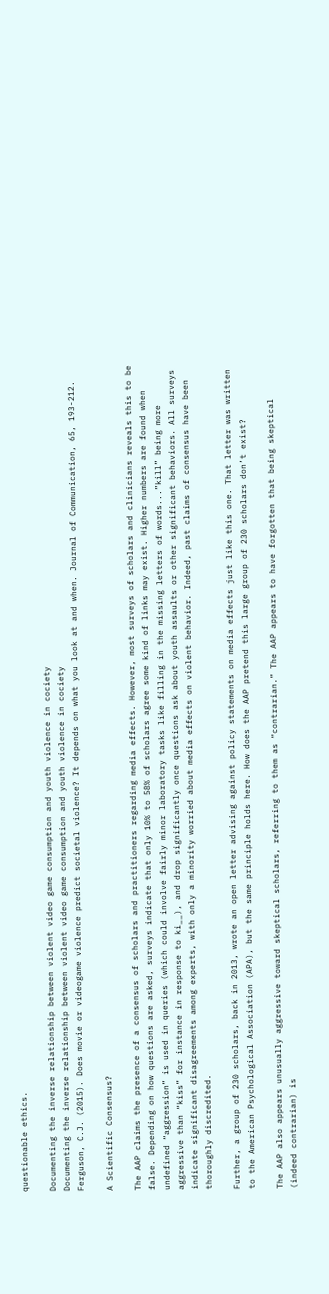questionable ethics.

Documenting the inverse relationship between violent video game consumption and youth violence in cociety
Documenting the inverse relationship between violent video game consumption and youth violence in cociety
Ferguson, C.J. (2015). Does movie or videogame violence predict societal violence? It depends on what you look at and when. Journal of Communication, 65, 193-212.

A Scientific Consensus?

The AAP claims the presence of a consensus of scholars and practitioners regarding media effects. However, most surveys of scholars and clinicians reveals this to be false. Depending on how questions are asked, surveys indicate that only 10% to 58% of scholars agree some kind of links may exist. Higher numbers are found when undefined “aggression” is used in queries (which could involve fairly minor laboratory tasks like filling in the missing letters of words...”kill” being more aggressive than “kiss” for instance in response to ki__), and drop significantly once questions ask about youth assaults or other significant behaviors. All surveys indicate significant disagreements among experts, with only a minority worried about media effects on violent behavior. Indeed, past claims of consensus have been thoroughly discredited.

Further, a group of 230 scholars, back in 2013, wrote an open letter advising against policy statements on media effects just like this one. That letter was written to the American Psychological Association (APA), but the same principle holds here. How does the AAP pretend this large group of 230 scholars don’t exist?

The AAP also appears unusually aggressive toward skeptical scholars, referring to them as “contrarian.” The AAP appears to have forgotten that being skeptical (indeed contrarian) is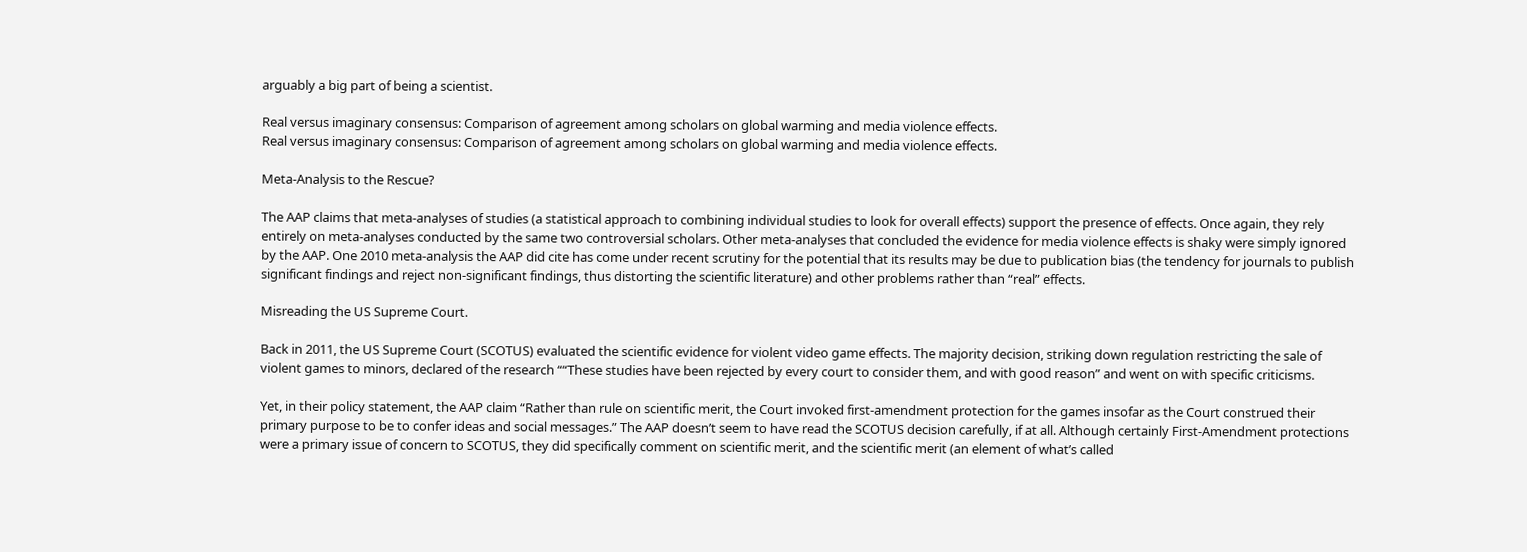arguably a big part of being a scientist.

Real versus imaginary consensus: Comparison of agreement among scholars on global warming and media violence effects.
Real versus imaginary consensus: Comparison of agreement among scholars on global warming and media violence effects.

Meta-Analysis to the Rescue?

The AAP claims that meta-analyses of studies (a statistical approach to combining individual studies to look for overall effects) support the presence of effects. Once again, they rely entirely on meta-analyses conducted by the same two controversial scholars. Other meta-analyses that concluded the evidence for media violence effects is shaky were simply ignored by the AAP. One 2010 meta-analysis the AAP did cite has come under recent scrutiny for the potential that its results may be due to publication bias (the tendency for journals to publish significant findings and reject non-significant findings, thus distorting the scientific literature) and other problems rather than “real” effects.

Misreading the US Supreme Court.

Back in 2011, the US Supreme Court (SCOTUS) evaluated the scientific evidence for violent video game effects. The majority decision, striking down regulation restricting the sale of violent games to minors, declared of the research ““These studies have been rejected by every court to consider them, and with good reason” and went on with specific criticisms.

Yet, in their policy statement, the AAP claim “Rather than rule on scientific merit, the Court invoked first-amendment protection for the games insofar as the Court construed their primary purpose to be to confer ideas and social messages.” The AAP doesn’t seem to have read the SCOTUS decision carefully, if at all. Although certainly First-Amendment protections were a primary issue of concern to SCOTUS, they did specifically comment on scientific merit, and the scientific merit (an element of what’s called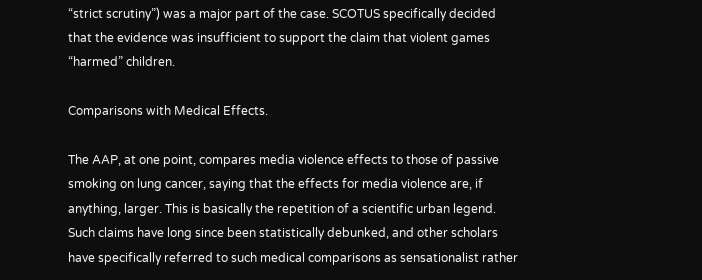“strict scrutiny”) was a major part of the case. SCOTUS specifically decided that the evidence was insufficient to support the claim that violent games “harmed” children.

Comparisons with Medical Effects.

The AAP, at one point, compares media violence effects to those of passive smoking on lung cancer, saying that the effects for media violence are, if anything, larger. This is basically the repetition of a scientific urban legend. Such claims have long since been statistically debunked, and other scholars have specifically referred to such medical comparisons as sensationalist rather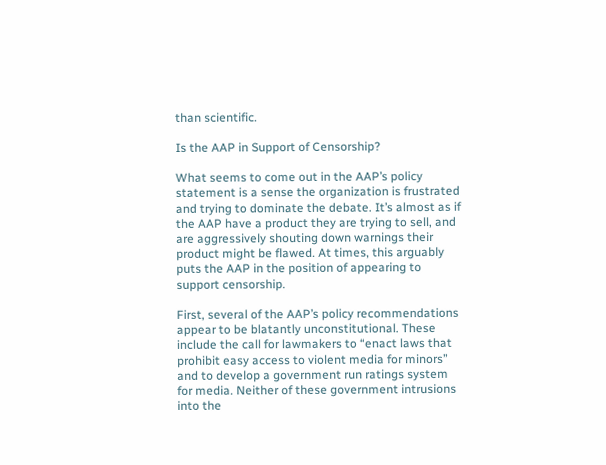than scientific.

Is the AAP in Support of Censorship?

What seems to come out in the AAP’s policy statement is a sense the organization is frustrated and trying to dominate the debate. It’s almost as if the AAP have a product they are trying to sell, and are aggressively shouting down warnings their product might be flawed. At times, this arguably puts the AAP in the position of appearing to support censorship.

First, several of the AAP’s policy recommendations appear to be blatantly unconstitutional. These include the call for lawmakers to “enact laws that prohibit easy access to violent media for minors” and to develop a government run ratings system for media. Neither of these government intrusions into the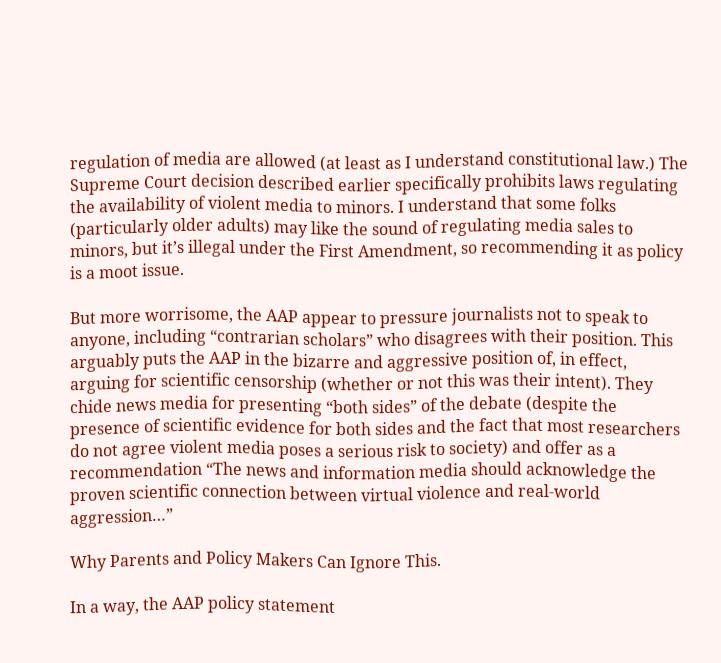regulation of media are allowed (at least as I understand constitutional law.) The Supreme Court decision described earlier specifically prohibits laws regulating the availability of violent media to minors. I understand that some folks (particularly older adults) may like the sound of regulating media sales to minors, but it’s illegal under the First Amendment, so recommending it as policy is a moot issue.

But more worrisome, the AAP appear to pressure journalists not to speak to anyone, including “contrarian scholars” who disagrees with their position. This arguably puts the AAP in the bizarre and aggressive position of, in effect, arguing for scientific censorship (whether or not this was their intent). They chide news media for presenting “both sides” of the debate (despite the presence of scientific evidence for both sides and the fact that most researchers do not agree violent media poses a serious risk to society) and offer as a recommendation “The news and information media should acknowledge the proven scientific connection between virtual violence and real-world aggression…”

Why Parents and Policy Makers Can Ignore This.

In a way, the AAP policy statement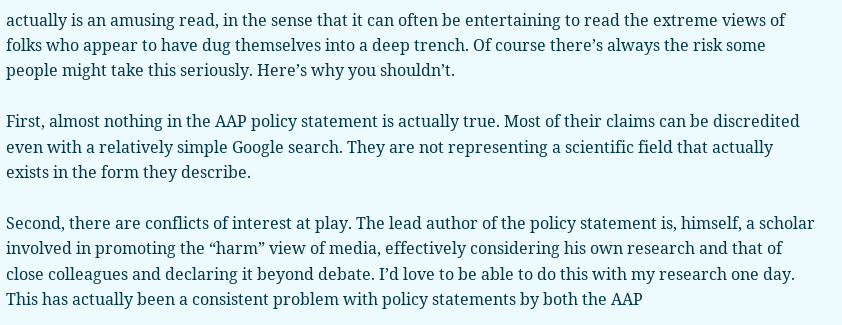actually is an amusing read, in the sense that it can often be entertaining to read the extreme views of folks who appear to have dug themselves into a deep trench. Of course there’s always the risk some people might take this seriously. Here’s why you shouldn’t.

First, almost nothing in the AAP policy statement is actually true. Most of their claims can be discredited even with a relatively simple Google search. They are not representing a scientific field that actually exists in the form they describe.

Second, there are conflicts of interest at play. The lead author of the policy statement is, himself, a scholar involved in promoting the “harm” view of media, effectively considering his own research and that of close colleagues and declaring it beyond debate. I’d love to be able to do this with my research one day. This has actually been a consistent problem with policy statements by both the AAP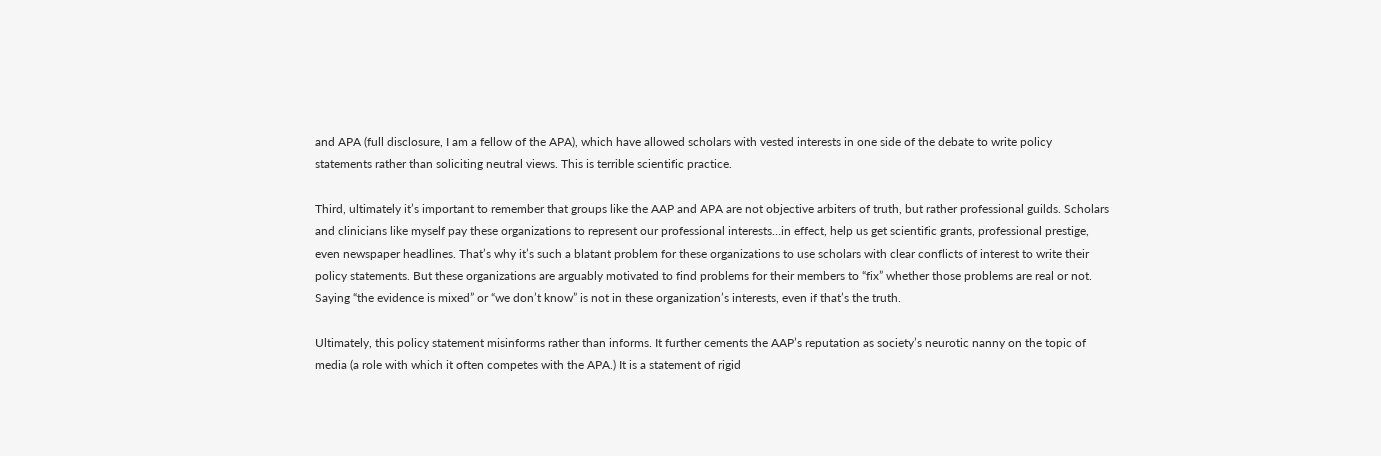and APA (full disclosure, I am a fellow of the APA), which have allowed scholars with vested interests in one side of the debate to write policy statements rather than soliciting neutral views. This is terrible scientific practice.

Third, ultimately it’s important to remember that groups like the AAP and APA are not objective arbiters of truth, but rather professional guilds. Scholars and clinicians like myself pay these organizations to represent our professional interests…in effect, help us get scientific grants, professional prestige, even newspaper headlines. That’s why it’s such a blatant problem for these organizations to use scholars with clear conflicts of interest to write their policy statements. But these organizations are arguably motivated to find problems for their members to “fix” whether those problems are real or not. Saying “the evidence is mixed” or “we don’t know” is not in these organization’s interests, even if that’s the truth.

Ultimately, this policy statement misinforms rather than informs. It further cements the AAP’s reputation as society’s neurotic nanny on the topic of media (a role with which it often competes with the APA.) It is a statement of rigid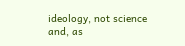ideology, not science and, as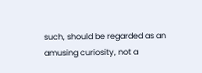such, should be regarded as an amusing curiosity, not a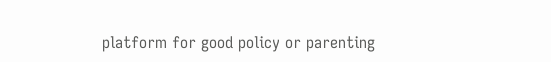platform for good policy or parenting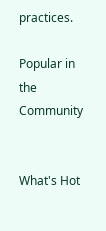practices.

Popular in the Community


What's Hot